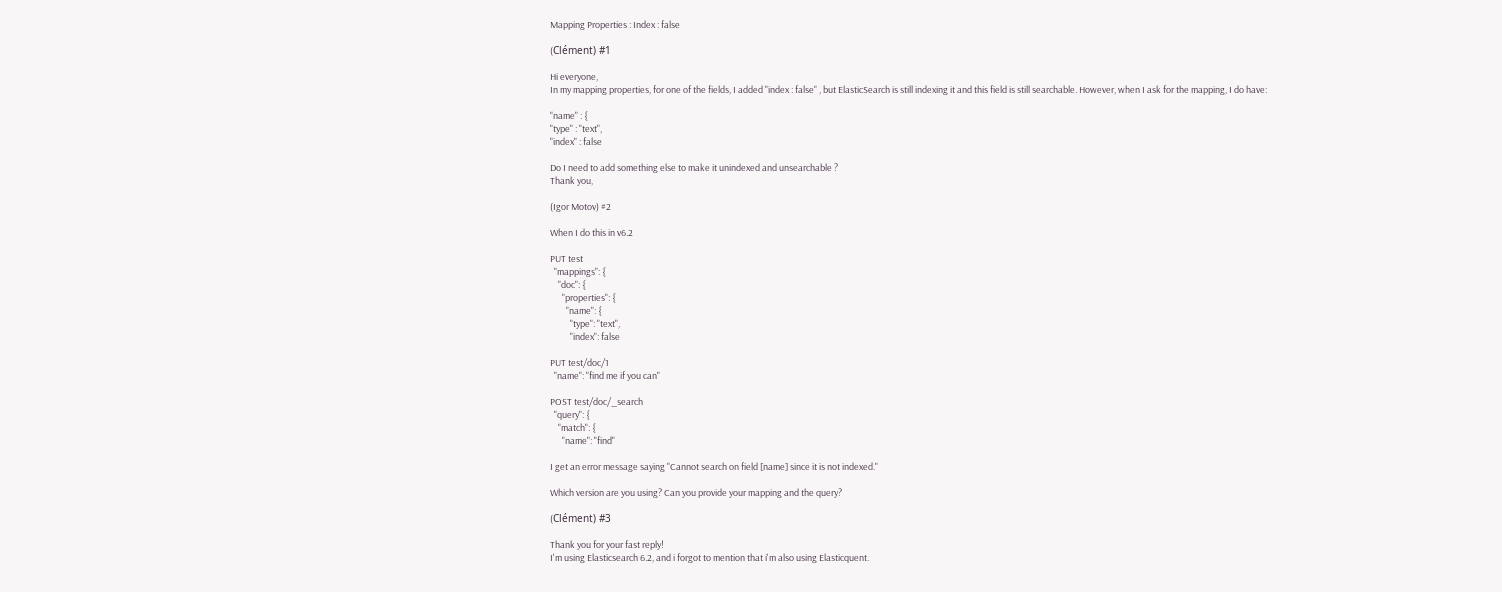Mapping Properties : Index : false

(Clément) #1

Hi everyone,
In my mapping properties, for one of the fields, I added "index : false" , but ElasticSearch is still indexing it and this field is still searchable. However, when I ask for the mapping, I do have:

"name" : {
"type" : "text",
"index" : false

Do I need to add something else to make it unindexed and unsearchable ?
Thank you,

(Igor Motov) #2

When I do this in v6.2

PUT test
  "mappings": {
    "doc": {
      "properties": {
        "name": {
          "type": "text",
          "index": false

PUT test/doc/1
  "name": "find me if you can"

POST test/doc/_search
  "query": {
    "match": {
      "name": "find"

I get an error message saying "Cannot search on field [name] since it is not indexed."

Which version are you using? Can you provide your mapping and the query?

(Clément) #3

Thank you for your fast reply!
I'm using Elasticsearch 6.2, and i forgot to mention that i'm also using Elasticquent.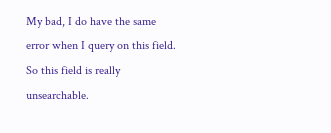My bad, I do have the same error when I query on this field. So this field is really unsearchable.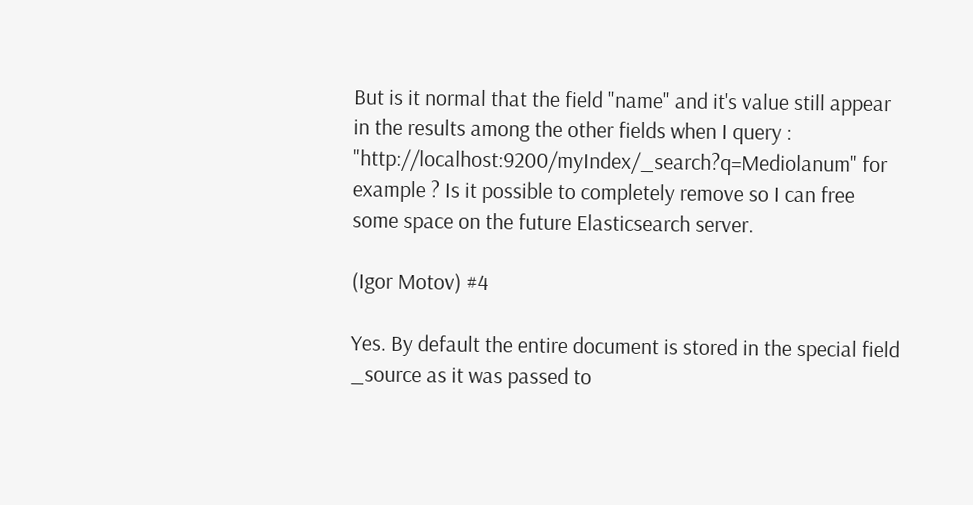But is it normal that the field "name" and it's value still appear in the results among the other fields when I query : "http://localhost:9200/myIndex/_search?q=Mediolanum" for example ? Is it possible to completely remove so I can free some space on the future Elasticsearch server.

(Igor Motov) #4

Yes. By default the entire document is stored in the special field _source as it was passed to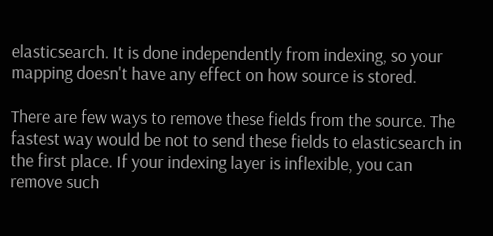elasticsearch. It is done independently from indexing, so your mapping doesn't have any effect on how source is stored.

There are few ways to remove these fields from the source. The fastest way would be not to send these fields to elasticsearch in the first place. If your indexing layer is inflexible, you can remove such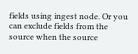fields using ingest node. Or you can exclude fields from the source when the source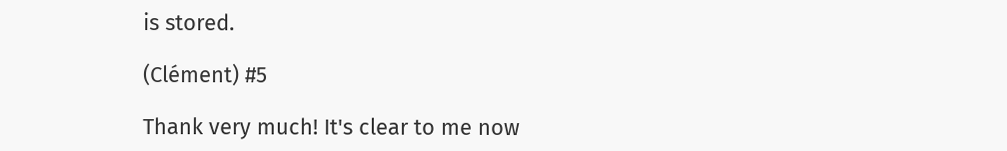is stored.

(Clément) #5

Thank very much! It's clear to me now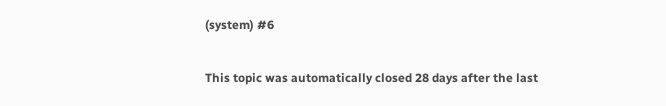(system) #6

This topic was automatically closed 28 days after the last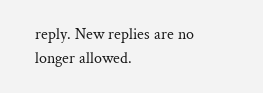reply. New replies are no longer allowed.